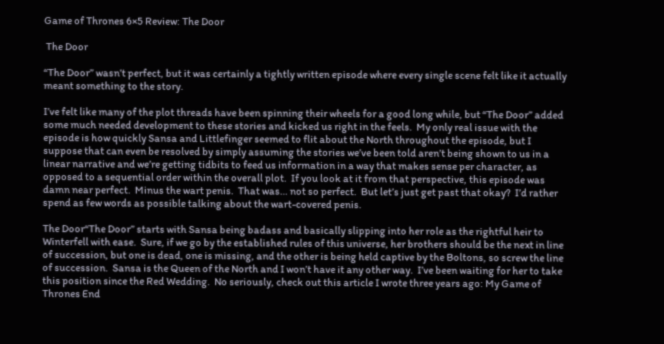Game of Thrones 6×5 Review: The Door

 The Door

“The Door” wasn’t perfect, but it was certainly a tightly written episode where every single scene felt like it actually meant something to the story.

I’ve felt like many of the plot threads have been spinning their wheels for a good long while, but “The Door” added some much needed development to these stories and kicked us right in the feels.  My only real issue with the episode is how quickly Sansa and Littlefinger seemed to flit about the North throughout the episode, but I suppose that can even be resolved by simply assuming the stories we’ve been told aren’t being shown to us in a linear narrative and we’re getting tidbits to feed us information in a way that makes sense per character, as opposed to a sequential order within the overall plot.  If you look at it from that perspective, this episode was damn near perfect.  Minus the wart penis.  That was… not so perfect.  But let’s just get past that okay?  I’d rather spend as few words as possible talking about the wart-covered penis.

The Door“The Door” starts with Sansa being badass and basically slipping into her role as the rightful heir to Winterfell with ease.  Sure, if we go by the established rules of this universe, her brothers should be the next in line of succession, but one is dead, one is missing, and the other is being held captive by the Boltons, so screw the line of succession.  Sansa is the Queen of the North and I won’t have it any other way.  I’ve been waiting for her to take this position since the Red Wedding.  No seriously, check out this article I wrote three years ago: My Game of Thrones End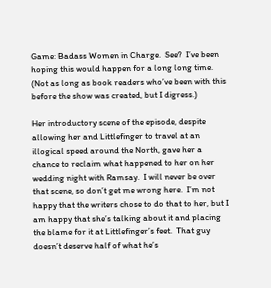Game: Badass Women in Charge.  See?  I’ve been hoping this would happen for a long long time. (Not as long as book readers who’ve been with this before the show was created, but I digress.)

Her introductory scene of the episode, despite allowing her and Littlefinger to travel at an illogical speed around the North, gave her a chance to reclaim what happened to her on her wedding night with Ramsay.  I will never be over that scene, so don’t get me wrong here.  I’m not happy that the writers chose to do that to her, but I am happy that she’s talking about it and placing the blame for it at Littlefinger’s feet.  That guy doesn’t deserve half of what he’s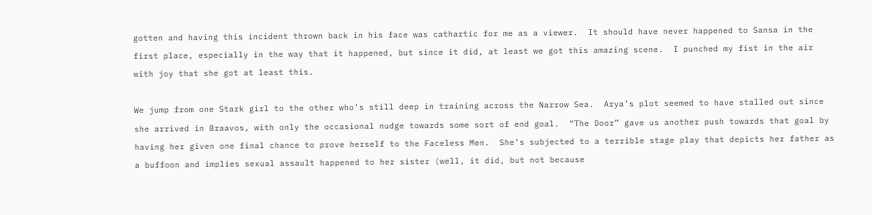gotten and having this incident thrown back in his face was cathartic for me as a viewer.  It should have never happened to Sansa in the first place, especially in the way that it happened, but since it did, at least we got this amazing scene.  I punched my fist in the air with joy that she got at least this.

We jump from one Stark girl to the other who’s still deep in training across the Narrow Sea.  Arya’s plot seemed to have stalled out since she arrived in Braavos, with only the occasional nudge towards some sort of end goal.  “The Door” gave us another push towards that goal by having her given one final chance to prove herself to the Faceless Men.  She’s subjected to a terrible stage play that depicts her father as a buffoon and implies sexual assault happened to her sister (well, it did, but not because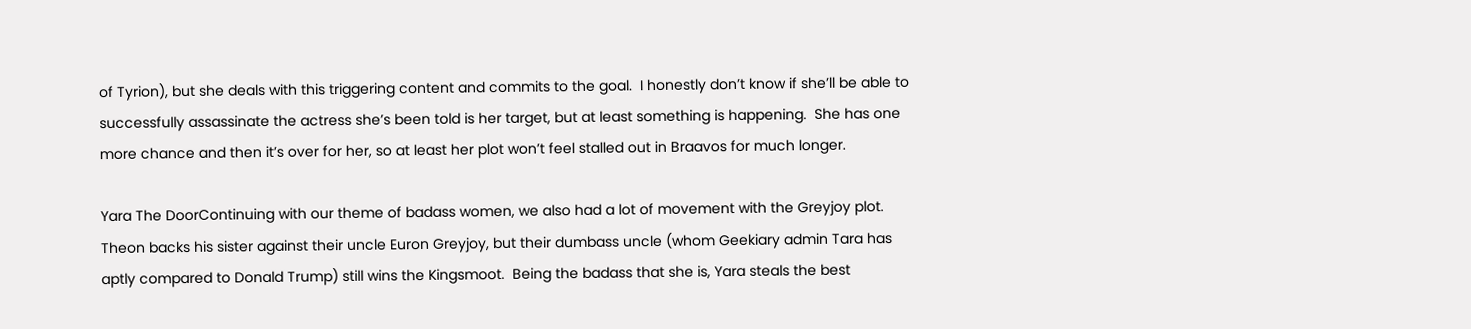of Tyrion), but she deals with this triggering content and commits to the goal.  I honestly don’t know if she’ll be able to successfully assassinate the actress she’s been told is her target, but at least something is happening.  She has one more chance and then it’s over for her, so at least her plot won’t feel stalled out in Braavos for much longer.

Yara The DoorContinuing with our theme of badass women, we also had a lot of movement with the Greyjoy plot.  Theon backs his sister against their uncle Euron Greyjoy, but their dumbass uncle (whom Geekiary admin Tara has aptly compared to Donald Trump) still wins the Kingsmoot.  Being the badass that she is, Yara steals the best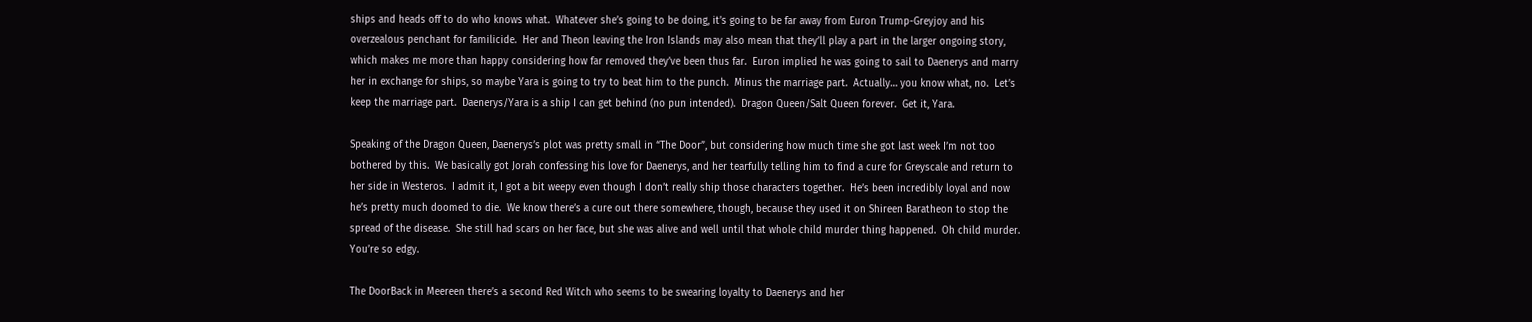ships and heads off to do who knows what.  Whatever she’s going to be doing, it’s going to be far away from Euron Trump-Greyjoy and his overzealous penchant for familicide.  Her and Theon leaving the Iron Islands may also mean that they’ll play a part in the larger ongoing story, which makes me more than happy considering how far removed they’ve been thus far.  Euron implied he was going to sail to Daenerys and marry her in exchange for ships, so maybe Yara is going to try to beat him to the punch.  Minus the marriage part.  Actually… you know what, no.  Let’s keep the marriage part.  Daenerys/Yara is a ship I can get behind (no pun intended).  Dragon Queen/Salt Queen forever.  Get it, Yara.

Speaking of the Dragon Queen, Daenerys’s plot was pretty small in “The Door”, but considering how much time she got last week I’m not too bothered by this.  We basically got Jorah confessing his love for Daenerys, and her tearfully telling him to find a cure for Greyscale and return to her side in Westeros.  I admit it, I got a bit weepy even though I don’t really ship those characters together.  He’s been incredibly loyal and now he’s pretty much doomed to die.  We know there’s a cure out there somewhere, though, because they used it on Shireen Baratheon to stop the spread of the disease.  She still had scars on her face, but she was alive and well until that whole child murder thing happened.  Oh child murder.  You’re so edgy.

The DoorBack in Meereen there’s a second Red Witch who seems to be swearing loyalty to Daenerys and her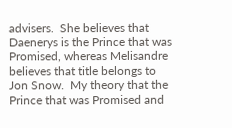advisers.  She believes that Daenerys is the Prince that was Promised, whereas Melisandre believes that title belongs to Jon Snow.  My theory that the Prince that was Promised and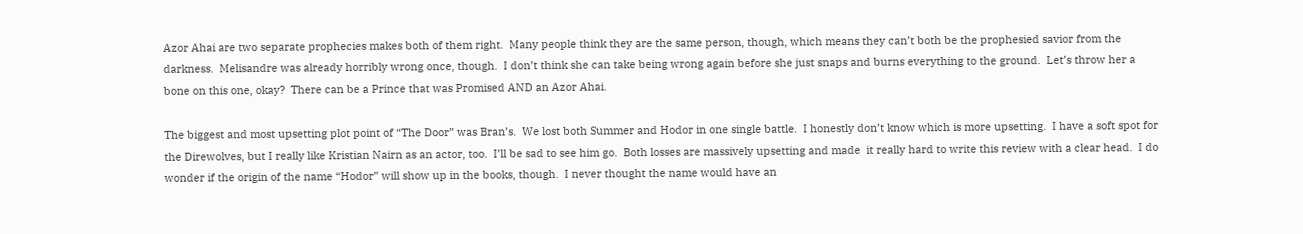Azor Ahai are two separate prophecies makes both of them right.  Many people think they are the same person, though, which means they can’t both be the prophesied savior from the darkness.  Melisandre was already horribly wrong once, though.  I don’t think she can take being wrong again before she just snaps and burns everything to the ground.  Let’s throw her a bone on this one, okay?  There can be a Prince that was Promised AND an Azor Ahai.

The biggest and most upsetting plot point of “The Door” was Bran’s.  We lost both Summer and Hodor in one single battle.  I honestly don’t know which is more upsetting.  I have a soft spot for the Direwolves, but I really like Kristian Nairn as an actor, too.  I’ll be sad to see him go.  Both losses are massively upsetting and made  it really hard to write this review with a clear head.  I do wonder if the origin of the name “Hodor” will show up in the books, though.  I never thought the name would have an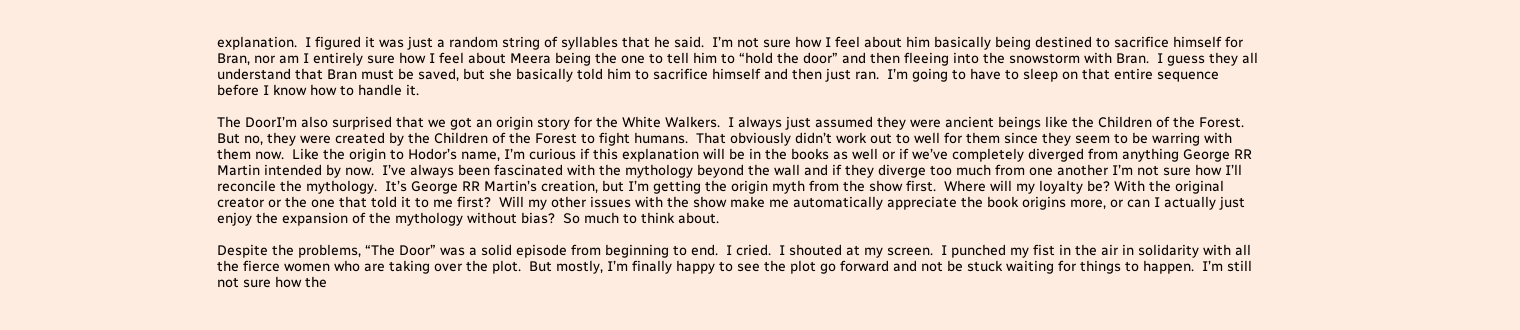explanation.  I figured it was just a random string of syllables that he said.  I’m not sure how I feel about him basically being destined to sacrifice himself for Bran, nor am I entirely sure how I feel about Meera being the one to tell him to “hold the door” and then fleeing into the snowstorm with Bran.  I guess they all understand that Bran must be saved, but she basically told him to sacrifice himself and then just ran.  I’m going to have to sleep on that entire sequence before I know how to handle it.

The DoorI’m also surprised that we got an origin story for the White Walkers.  I always just assumed they were ancient beings like the Children of the Forest.  But no, they were created by the Children of the Forest to fight humans.  That obviously didn’t work out to well for them since they seem to be warring with them now.  Like the origin to Hodor’s name, I’m curious if this explanation will be in the books as well or if we’ve completely diverged from anything George RR Martin intended by now.  I’ve always been fascinated with the mythology beyond the wall and if they diverge too much from one another I’m not sure how I’ll reconcile the mythology.  It’s George RR Martin’s creation, but I’m getting the origin myth from the show first.  Where will my loyalty be? With the original creator or the one that told it to me first?  Will my other issues with the show make me automatically appreciate the book origins more, or can I actually just enjoy the expansion of the mythology without bias?  So much to think about.

Despite the problems, “The Door” was a solid episode from beginning to end.  I cried.  I shouted at my screen.  I punched my fist in the air in solidarity with all the fierce women who are taking over the plot.  But mostly, I’m finally happy to see the plot go forward and not be stuck waiting for things to happen.  I’m still not sure how the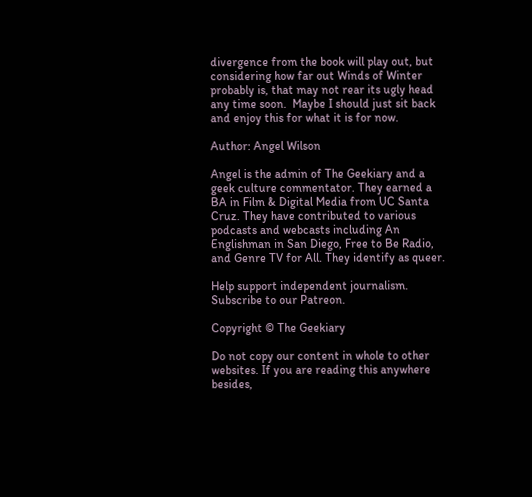divergence from the book will play out, but considering how far out Winds of Winter probably is, that may not rear its ugly head any time soon.  Maybe I should just sit back and enjoy this for what it is for now.

Author: Angel Wilson

Angel is the admin of The Geekiary and a geek culture commentator. They earned a BA in Film & Digital Media from UC Santa Cruz. They have contributed to various podcasts and webcasts including An Englishman in San Diego, Free to Be Radio, and Genre TV for All. They identify as queer.

Help support independent journalism. Subscribe to our Patreon.

Copyright © The Geekiary

Do not copy our content in whole to other websites. If you are reading this anywhere besides,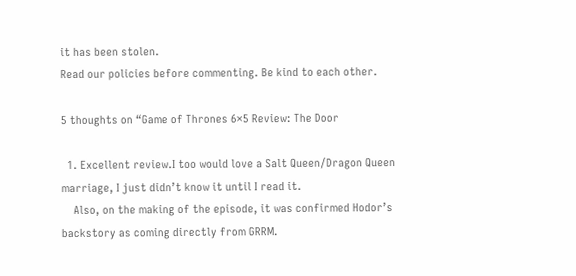it has been stolen.
Read our policies before commenting. Be kind to each other.

5 thoughts on “Game of Thrones 6×5 Review: The Door

  1. Excellent review.I too would love a Salt Queen/Dragon Queen marriage, I just didn’t know it until I read it.
    Also, on the making of the episode, it was confirmed Hodor’s backstory as coming directly from GRRM.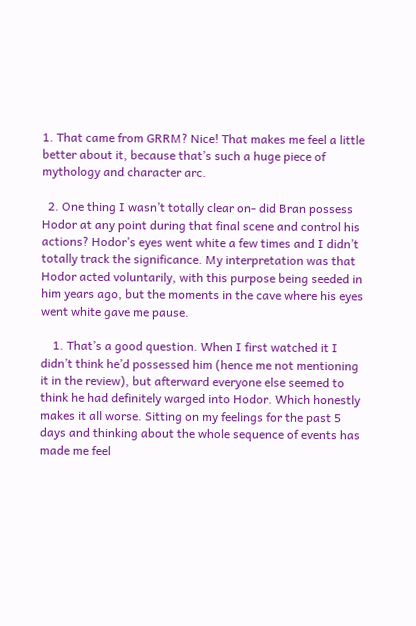1. That came from GRRM? Nice! That makes me feel a little better about it, because that’s such a huge piece of mythology and character arc.

  2. One thing I wasn’t totally clear on- did Bran possess Hodor at any point during that final scene and control his actions? Hodor’s eyes went white a few times and I didn’t totally track the significance. My interpretation was that Hodor acted voluntarily, with this purpose being seeded in him years ago, but the moments in the cave where his eyes went white gave me pause.

    1. That’s a good question. When I first watched it I didn’t think he’d possessed him (hence me not mentioning it in the review), but afterward everyone else seemed to think he had definitely warged into Hodor. Which honestly makes it all worse. Sitting on my feelings for the past 5 days and thinking about the whole sequence of events has made me feel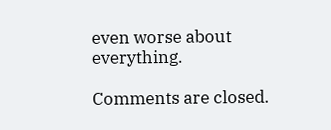even worse about everything.

Comments are closed.